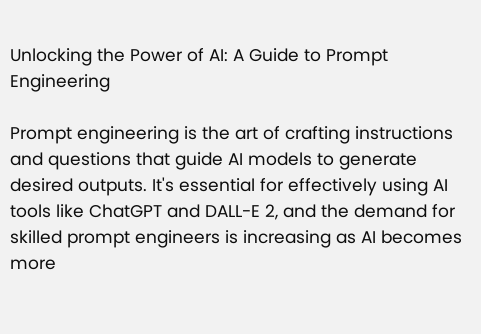Unlocking the Power of AI: A Guide to Prompt Engineering

Prompt engineering is the art of crafting instructions and questions that guide AI models to generate desired outputs. It's essential for effectively using AI tools like ChatGPT and DALL-E 2, and the demand for skilled prompt engineers is increasing as AI becomes more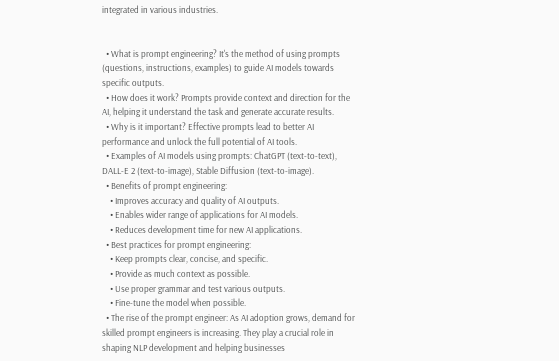integrated in various industries.


  • What is prompt engineering? It's the method of using prompts (questions, instructions, examples) to guide AI models towards specific outputs.
  • How does it work? Prompts provide context and direction for the AI, helping it understand the task and generate accurate results.
  • Why is it important? Effective prompts lead to better AI performance and unlock the full potential of AI tools.
  • Examples of AI models using prompts: ChatGPT (text-to-text), DALL-E 2 (text-to-image), Stable Diffusion (text-to-image).
  • Benefits of prompt engineering:
    • Improves accuracy and quality of AI outputs.
    • Enables wider range of applications for AI models.
    • Reduces development time for new AI applications.
  • Best practices for prompt engineering:
    • Keep prompts clear, concise, and specific.
    • Provide as much context as possible.
    • Use proper grammar and test various outputs.
    • Fine-tune the model when possible.
  • The rise of the prompt engineer: As AI adoption grows, demand for skilled prompt engineers is increasing. They play a crucial role in shaping NLP development and helping businesses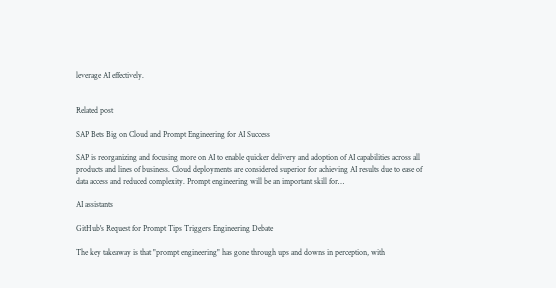leverage AI effectively.


Related post

SAP Bets Big on Cloud and Prompt Engineering for AI Success

SAP is reorganizing and focusing more on AI to enable quicker delivery and adoption of AI capabilities across all products and lines of business. Cloud deployments are considered superior for achieving AI results due to ease of data access and reduced complexity. Prompt engineering will be an important skill for…

AI assistants

GitHub's Request for Prompt Tips Triggers Engineering Debate

The key takeaway is that "prompt engineering" has gone through ups and downs in perception, with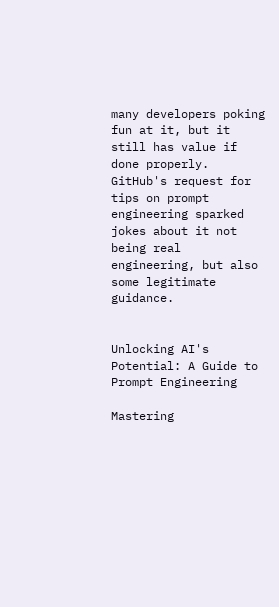many developers poking fun at it, but it still has value if done properly. GitHub's request for tips on prompt engineering sparked jokes about it not being real engineering, but also some legitimate guidance.


Unlocking AI's Potential: A Guide to Prompt Engineering

Mastering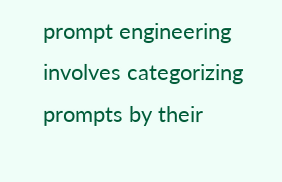prompt engineering involves categorizing prompts by their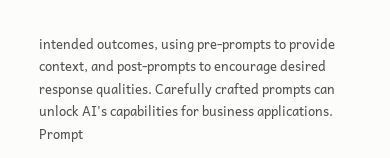intended outcomes, using pre-prompts to provide context, and post-prompts to encourage desired response qualities. Carefully crafted prompts can unlock AI's capabilities for business applications. Prompt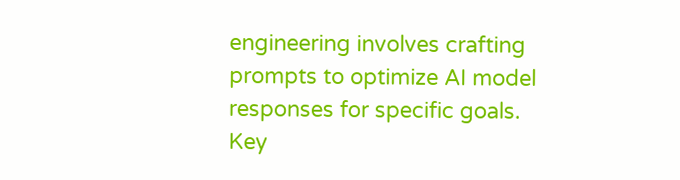engineering involves crafting prompts to optimize AI model responses for specific goals. Key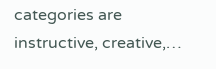categories are instructive, creative,…